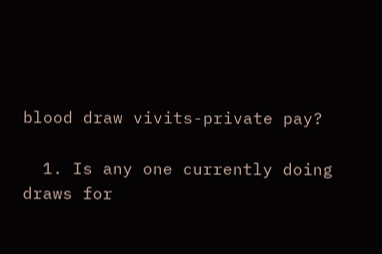blood draw vivits-private pay?

  1. Is any one currently doing draws for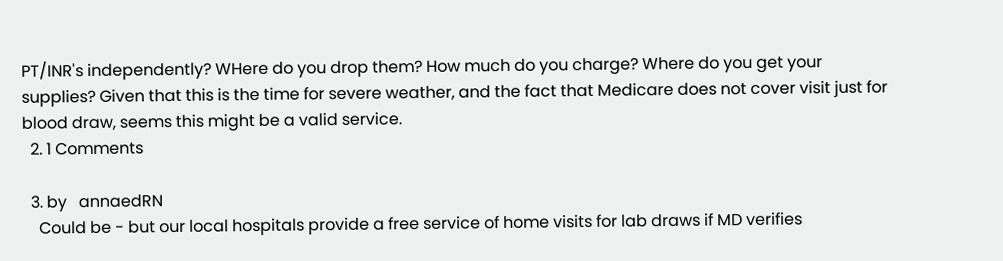PT/INR's independently? WHere do you drop them? How much do you charge? Where do you get your supplies? Given that this is the time for severe weather, and the fact that Medicare does not cover visit just for blood draw, seems this might be a valid service.
  2. 1 Comments

  3. by   annaedRN
    Could be - but our local hospitals provide a free service of home visits for lab draws if MD verifies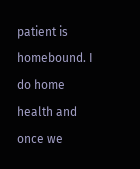patient is homebound. I do home health and once we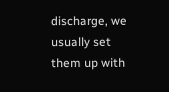discharge, we usually set them up with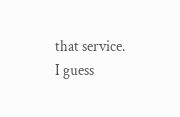that service. I guess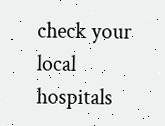check your local hospitals